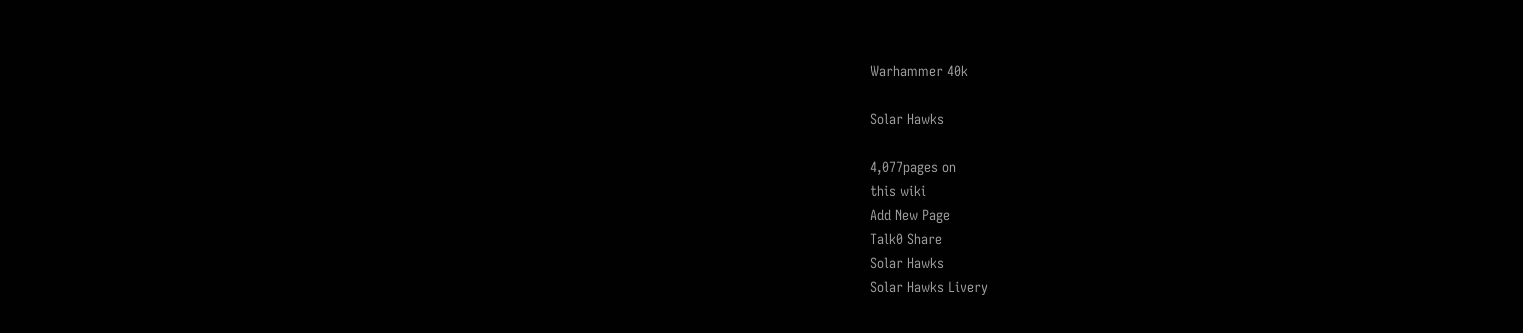Warhammer 40k

Solar Hawks

4,077pages on
this wiki
Add New Page
Talk0 Share
Solar Hawks
Solar Hawks Livery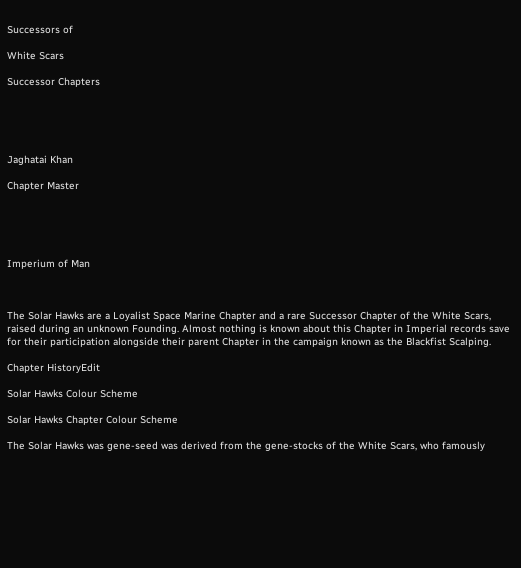Successors of

White Scars

Successor Chapters





Jaghatai Khan

Chapter Master





Imperium of Man



The Solar Hawks are a Loyalist Space Marine Chapter and a rare Successor Chapter of the White Scars, raised during an unknown Founding. Almost nothing is known about this Chapter in Imperial records save for their participation alongside their parent Chapter in the campaign known as the Blackfist Scalping.

Chapter HistoryEdit

Solar Hawks Colour Scheme

Solar Hawks Chapter Colour Scheme

The Solar Hawks was gene-seed was derived from the gene-stocks of the White Scars, who famously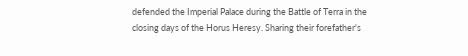defended the Imperial Palace during the Battle of Terra in the closing days of the Horus Heresy. Sharing their forefather's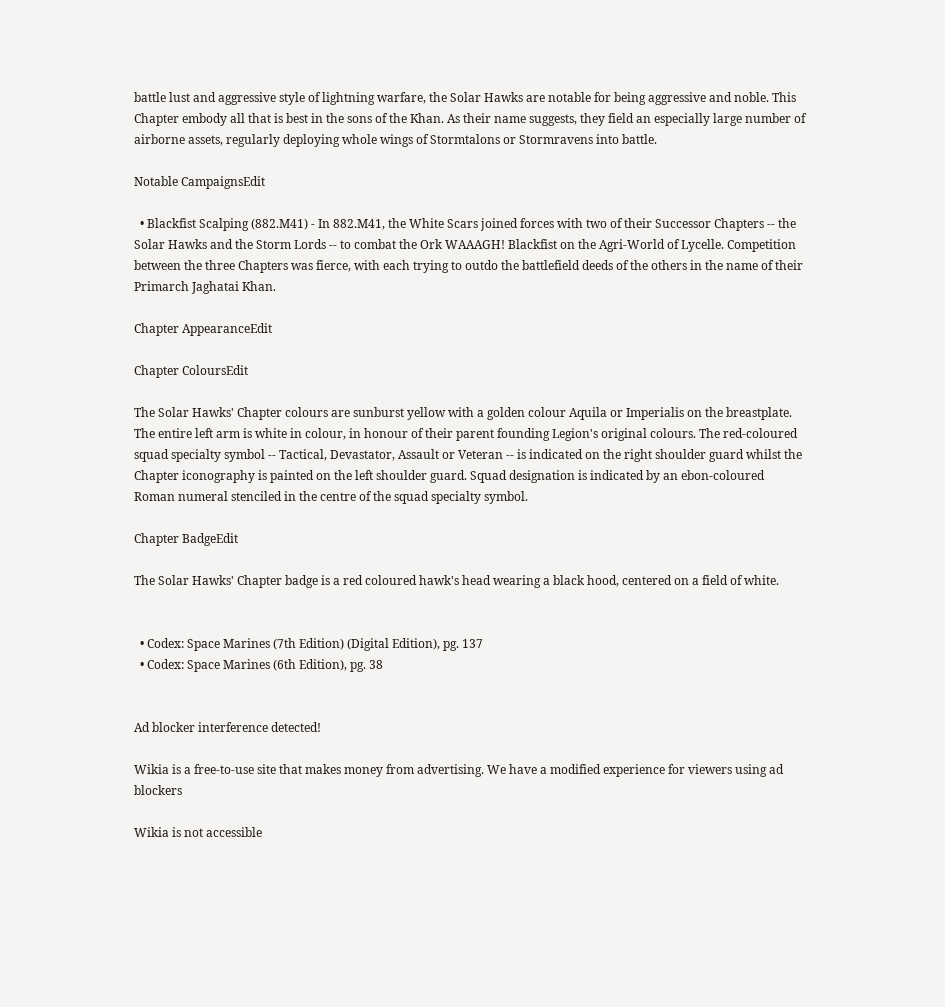battle lust and aggressive style of lightning warfare, the Solar Hawks are notable for being aggressive and noble. This Chapter embody all that is best in the sons of the Khan. As their name suggests, they field an especially large number of airborne assets, regularly deploying whole wings of Stormtalons or Stormravens into battle.

Notable CampaignsEdit

  • Blackfist Scalping (882.M41) - In 882.M41, the White Scars joined forces with two of their Successor Chapters -- the Solar Hawks and the Storm Lords -- to combat the Ork WAAAGH! Blackfist on the Agri-World of Lycelle. Competition between the three Chapters was fierce, with each trying to outdo the battlefield deeds of the others in the name of their Primarch Jaghatai Khan.

Chapter AppearanceEdit

Chapter ColoursEdit

The Solar Hawks' Chapter colours are sunburst yellow with a golden colour Aquila or Imperialis on the breastplate. The entire left arm is white in colour, in honour of their parent founding Legion's original colours. The red-coloured squad specialty symbol -- Tactical, Devastator, Assault or Veteran -- is indicated on the right shoulder guard whilst the Chapter iconography is painted on the left shoulder guard. Squad designation is indicated by an ebon-coloured Roman numeral stenciled in the centre of the squad specialty symbol.

Chapter BadgeEdit

The Solar Hawks' Chapter badge is a red coloured hawk's head wearing a black hood, centered on a field of white.


  • Codex: Space Marines (7th Edition) (Digital Edition), pg. 137
  • Codex: Space Marines (6th Edition), pg. 38


Ad blocker interference detected!

Wikia is a free-to-use site that makes money from advertising. We have a modified experience for viewers using ad blockers

Wikia is not accessible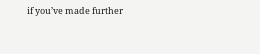if you’ve made further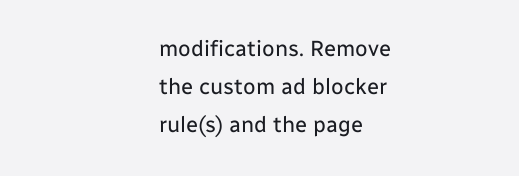modifications. Remove the custom ad blocker rule(s) and the page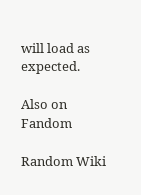will load as expected.

Also on Fandom

Random Wiki